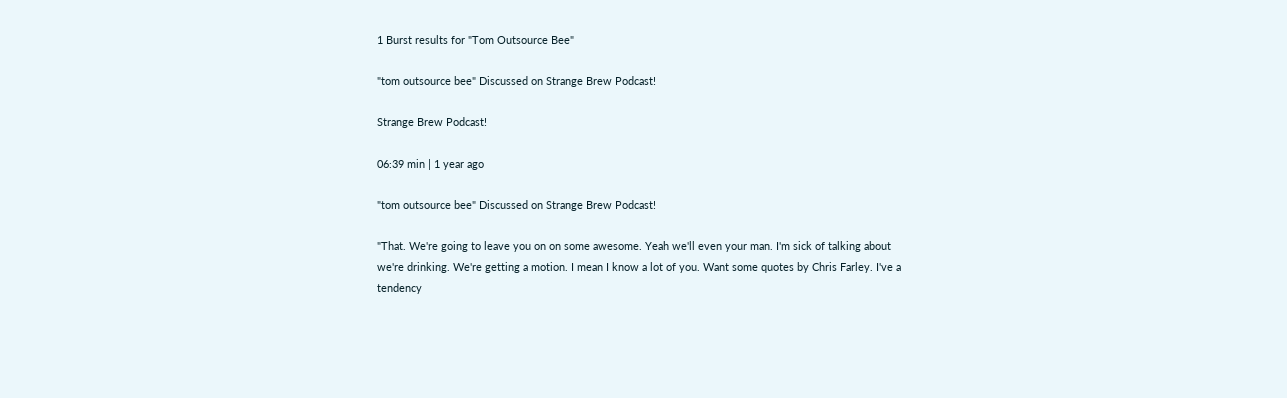1 Burst results for "Tom Outsource Bee"

"tom outsource bee" Discussed on Strange Brew Podcast!

Strange Brew Podcast!

06:39 min | 1 year ago

"tom outsource bee" Discussed on Strange Brew Podcast!

"That. We're going to leave you on on some awesome. Yeah we'll even your man. I'm sick of talking about we're drinking. We're getting a motion. I mean I know a lot of you. Want some quotes by Chris Farley. I've a tendency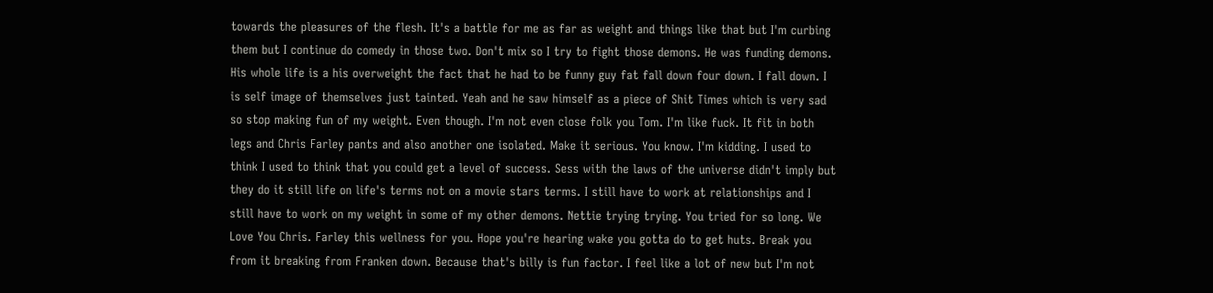towards the pleasures of the flesh. It's a battle for me as far as weight and things like that but I'm curbing them but I continue do comedy in those two. Don't mix so I try to fight those demons. He was funding demons. His whole life is a his overweight the fact that he had to be funny guy fat fall down four down. I fall down. I is self image of themselves just tainted. Yeah and he saw himself as a piece of Shit Times which is very sad so stop making fun of my weight. Even though. I'm not even close folk you Tom. I'm like fuck. It fit in both legs and Chris Farley pants and also another one isolated. Make it serious. You know. I'm kidding. I used to think I used to think that you could get a level of success. Sess with the laws of the universe didn't imply but they do it still life on life's terms not on a movie stars terms. I still have to work at relationships and I still have to work on my weight in some of my other demons. Nettie trying trying. You tried for so long. We Love You Chris. Farley this wellness for you. Hope you're hearing wake you gotta do to get huts. Break you from it breaking from Franken down. Because that's billy is fun factor. I feel like a lot of new but I'm not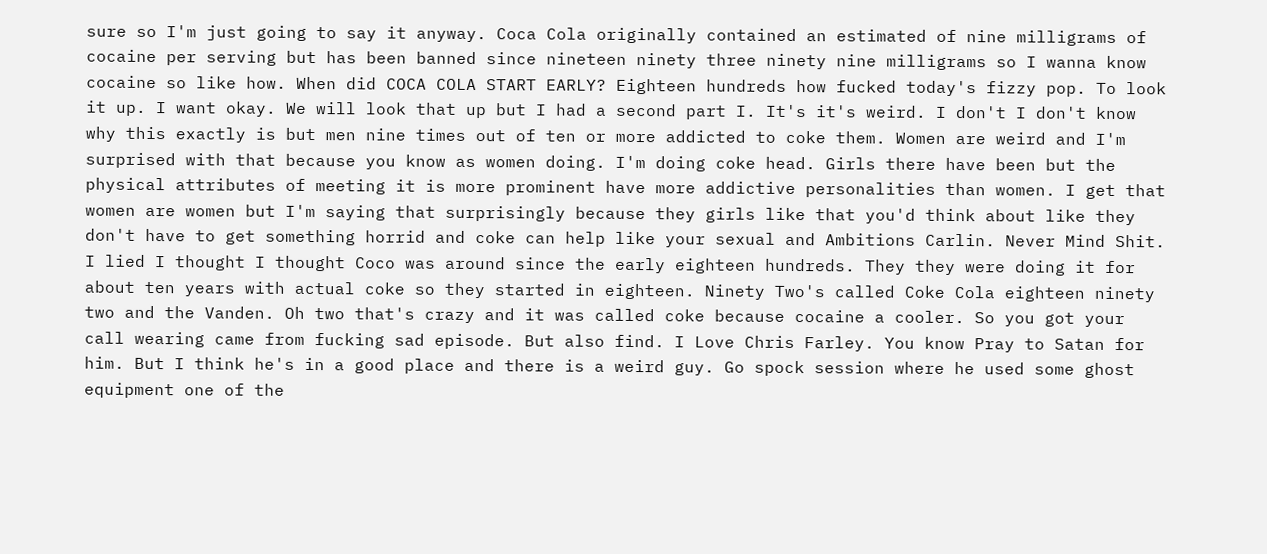sure so I'm just going to say it anyway. Coca Cola originally contained an estimated of nine milligrams of cocaine per serving but has been banned since nineteen ninety three ninety nine milligrams so I wanna know cocaine so like how. When did COCA COLA START EARLY? Eighteen hundreds how fucked today's fizzy pop. To look it up. I want okay. We will look that up but I had a second part I. It's it's weird. I don't I don't know why this exactly is but men nine times out of ten or more addicted to coke them. Women are weird and I'm surprised with that because you know as women doing. I'm doing coke head. Girls there have been but the physical attributes of meeting it is more prominent have more addictive personalities than women. I get that women are women but I'm saying that surprisingly because they girls like that you'd think about like they don't have to get something horrid and coke can help like your sexual and Ambitions Carlin. Never Mind Shit. I lied I thought I thought Coco was around since the early eighteen hundreds. They they were doing it for about ten years with actual coke so they started in eighteen. Ninety Two's called Coke Cola eighteen ninety two and the Vanden. Oh two that's crazy and it was called coke because cocaine a cooler. So you got your call wearing came from fucking sad episode. But also find. I Love Chris Farley. You know Pray to Satan for him. But I think he's in a good place and there is a weird guy. Go spock session where he used some ghost equipment one of the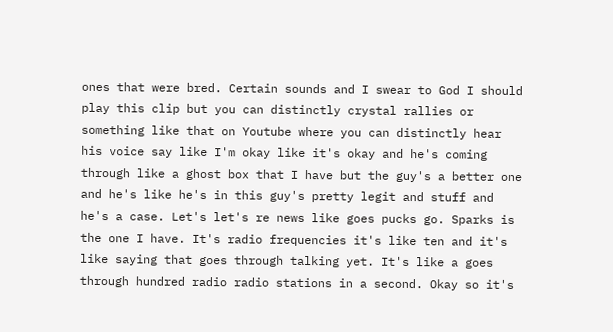ones that were bred. Certain sounds and I swear to God I should play this clip but you can distinctly crystal rallies or something like that on Youtube where you can distinctly hear his voice say like I'm okay like it's okay and he's coming through like a ghost box that I have but the guy's a better one and he's like he's in this guy's pretty legit and stuff and he's a case. Let's let's re news like goes pucks go. Sparks is the one I have. It's radio frequencies it's like ten and it's like saying that goes through talking yet. It's like a goes through hundred radio radio stations in a second. Okay so it's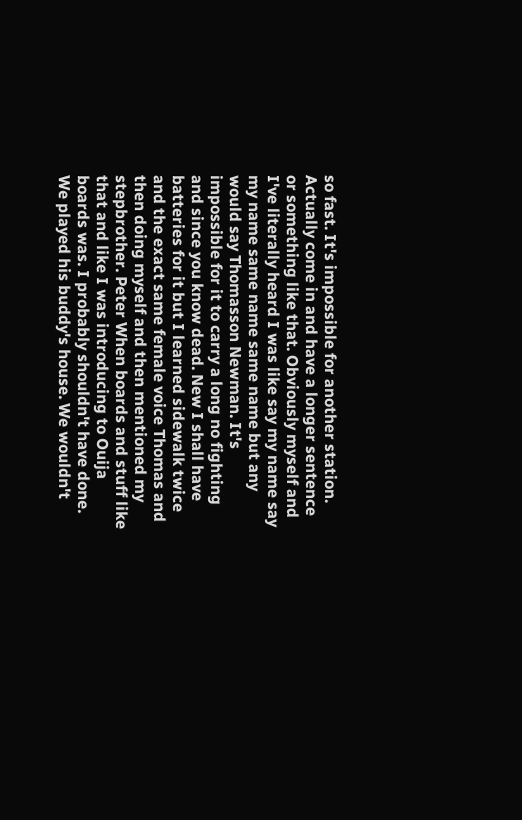so fast. It's impossible for another station. Actually come in and have a longer sentence or something like that. Obviously myself and I've literally heard I was like say my name say my name same name same name but any would say Thomasson Newman. It's impossible for it to carry a long no fighting and since you know dead. New I shall have batteries for it but I learned sidewalk twice and the exact same female voice Thomas and then doing myself and then mentioned my stepbrother. Peter When boards and stuff like that and like I was introducing to Ouija boards was. I probably shouldn't have done. We played his buddy's house. We wouldn't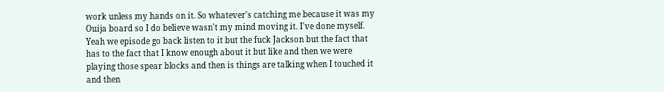work unless my hands on it. So whatever's catching me because it was my Ouija board so I do believe wasn't my mind moving it. I've done myself. Yeah we episode go back listen to it but the fuck Jackson but the fact that has to the fact that I know enough about it but like and then we were playing those spear blocks and then is things are talking when I touched it and then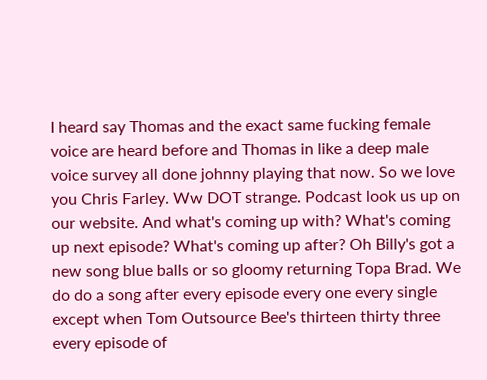I heard say Thomas and the exact same fucking female voice are heard before and Thomas in like a deep male voice survey all done johnny playing that now. So we love you Chris Farley. Ww DOT strange. Podcast look us up on our website. And what's coming up with? What's coming up next episode? What's coming up after? Oh Billy's got a new song blue balls or so gloomy returning Topa Brad. We do do a song after every episode every one every single except when Tom Outsource Bee's thirteen thirty three every episode of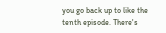you go back up to like the tenth episode. There's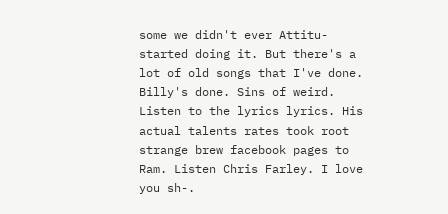some we didn't ever Attitu- started doing it. But there's a lot of old songs that I've done. Billy's done. Sins of weird. Listen to the lyrics lyrics. His actual talents rates took root strange brew facebook pages to Ram. Listen Chris Farley. I love you sh-.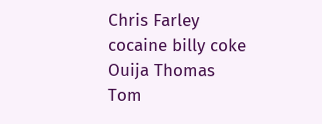Chris Farley cocaine billy coke Ouija Thomas Tom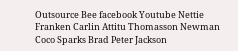Outsource Bee facebook Youtube Nettie Franken Carlin Attitu Thomasson Newman Coco Sparks Brad Peter Jackson